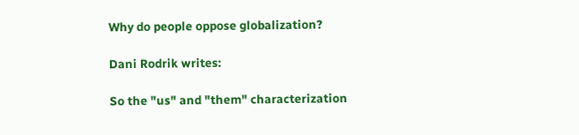Why do people oppose globalization?

Dani Rodrik writes:

So the "us" and "them" characterization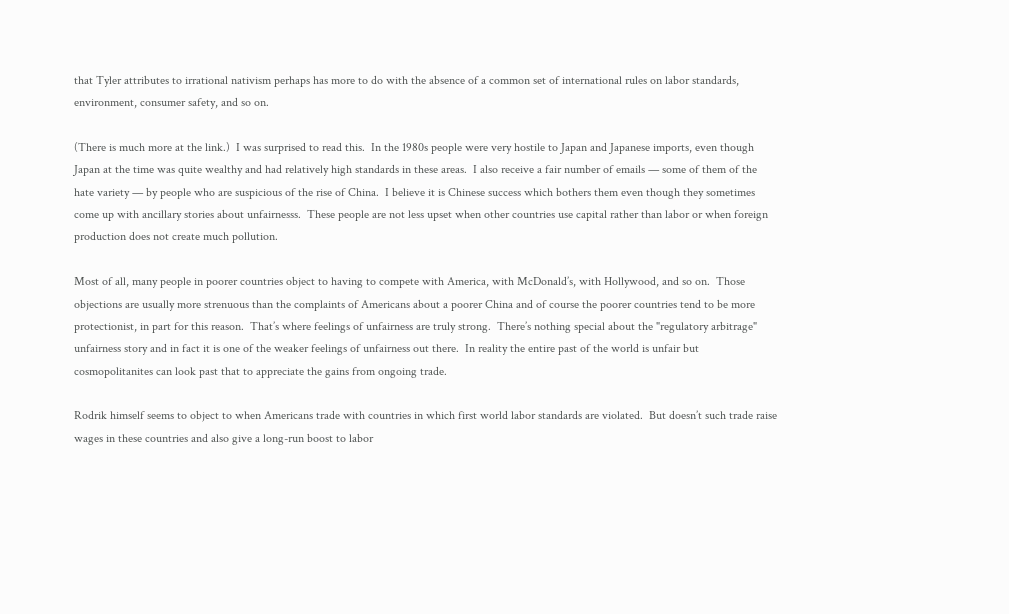that Tyler attributes to irrational nativism perhaps has more to do with the absence of a common set of international rules on labor standards, environment, consumer safety, and so on.

(There is much more at the link.)  I was surprised to read this.  In the 1980s people were very hostile to Japan and Japanese imports, even though Japan at the time was quite wealthy and had relatively high standards in these areas.  I also receive a fair number of emails — some of them of the hate variety — by people who are suspicious of the rise of China.  I believe it is Chinese success which bothers them even though they sometimes come up with ancillary stories about unfairnesss.  These people are not less upset when other countries use capital rather than labor or when foreign production does not create much pollution.

Most of all, many people in poorer countries object to having to compete with America, with McDonald’s, with Hollywood, and so on.  Those objections are usually more strenuous than the complaints of Americans about a poorer China and of course the poorer countries tend to be more protectionist, in part for this reason.  That’s where feelings of unfairness are truly strong.  There’s nothing special about the "regulatory arbitrage" unfairness story and in fact it is one of the weaker feelings of unfairness out there.  In reality the entire past of the world is unfair but cosmopolitanites can look past that to appreciate the gains from ongoing trade.

Rodrik himself seems to object to when Americans trade with countries in which first world labor standards are violated.  But doesn’t such trade raise wages in these countries and also give a long-run boost to labor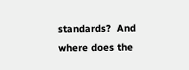standards?  And where does the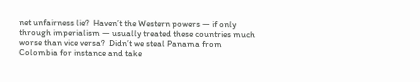net unfairness lie?  Haven’t the Western powers — if only through imperialism — usually treated these countries much worse than vice versa?  Didn’t we steal Panama from Colombia for instance and take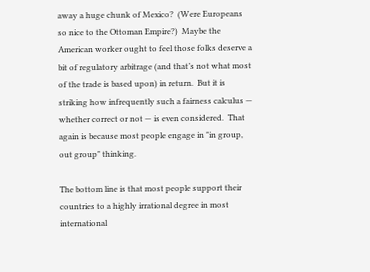away a huge chunk of Mexico?  (Were Europeans so nice to the Ottoman Empire?)  Maybe the American worker ought to feel those folks deserve a bit of regulatory arbitrage (and that’s not what most of the trade is based upon) in return.  But it is striking how infrequently such a fairness calculus — whether correct or not — is even considered.  That again is because most people engage in "in group, out group" thinking.

The bottom line is that most people support their countries to a highly irrational degree in most international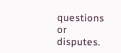questions or disputes.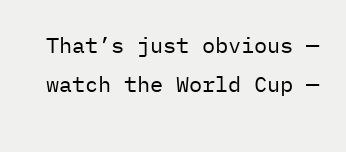That’s just obvious — watch the World Cup —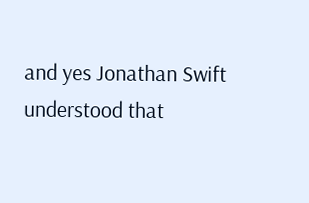and yes Jonathan Swift understood that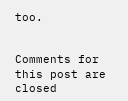too.


Comments for this post are closed